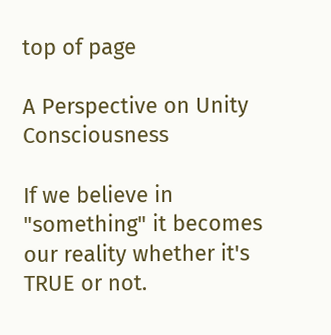top of page

A Perspective on Unity Consciousness

If we believe in "something" it becomes our reality whether it's TRUE or not.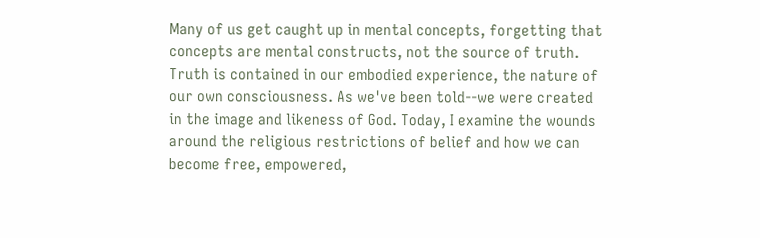Many of us get caught up in mental concepts, forgetting that concepts are mental constructs, not the source of truth. Truth is contained in our embodied experience, the nature of our own consciousness. As we've been told--we were created in the image and likeness of God. Today, I examine the wounds around the religious restrictions of belief and how we can become free, empowered,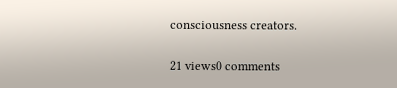consciousness creators.

21 views0 comments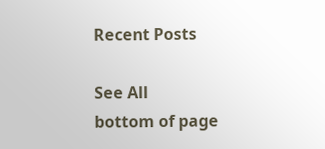Recent Posts

See All
bottom of page